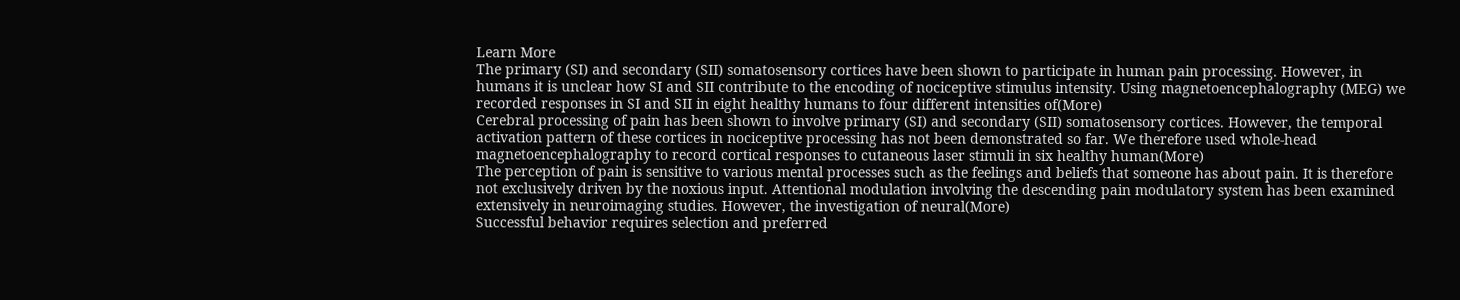Learn More
The primary (SI) and secondary (SII) somatosensory cortices have been shown to participate in human pain processing. However, in humans it is unclear how SI and SII contribute to the encoding of nociceptive stimulus intensity. Using magnetoencephalography (MEG) we recorded responses in SI and SII in eight healthy humans to four different intensities of(More)
Cerebral processing of pain has been shown to involve primary (SI) and secondary (SII) somatosensory cortices. However, the temporal activation pattern of these cortices in nociceptive processing has not been demonstrated so far. We therefore used whole-head magnetoencephalography to record cortical responses to cutaneous laser stimuli in six healthy human(More)
The perception of pain is sensitive to various mental processes such as the feelings and beliefs that someone has about pain. It is therefore not exclusively driven by the noxious input. Attentional modulation involving the descending pain modulatory system has been examined extensively in neuroimaging studies. However, the investigation of neural(More)
Successful behavior requires selection and preferred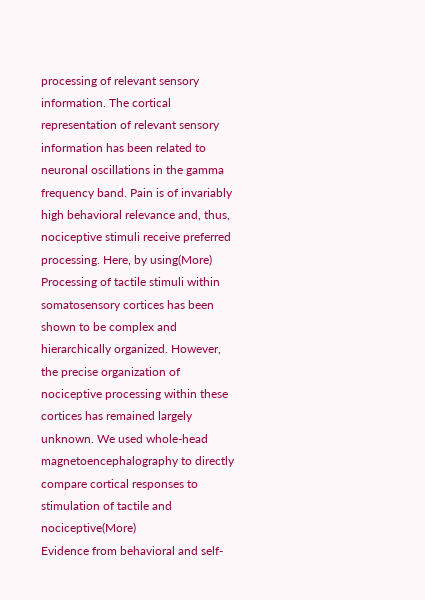processing of relevant sensory information. The cortical representation of relevant sensory information has been related to neuronal oscillations in the gamma frequency band. Pain is of invariably high behavioral relevance and, thus, nociceptive stimuli receive preferred processing. Here, by using(More)
Processing of tactile stimuli within somatosensory cortices has been shown to be complex and hierarchically organized. However, the precise organization of nociceptive processing within these cortices has remained largely unknown. We used whole-head magnetoencephalography to directly compare cortical responses to stimulation of tactile and nociceptive(More)
Evidence from behavioral and self-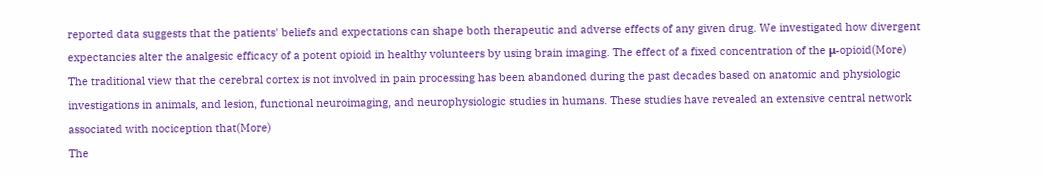reported data suggests that the patients' beliefs and expectations can shape both therapeutic and adverse effects of any given drug. We investigated how divergent expectancies alter the analgesic efficacy of a potent opioid in healthy volunteers by using brain imaging. The effect of a fixed concentration of the μ-opioid(More)
The traditional view that the cerebral cortex is not involved in pain processing has been abandoned during the past decades based on anatomic and physiologic investigations in animals, and lesion, functional neuroimaging, and neurophysiologic studies in humans. These studies have revealed an extensive central network associated with nociception that(More)
The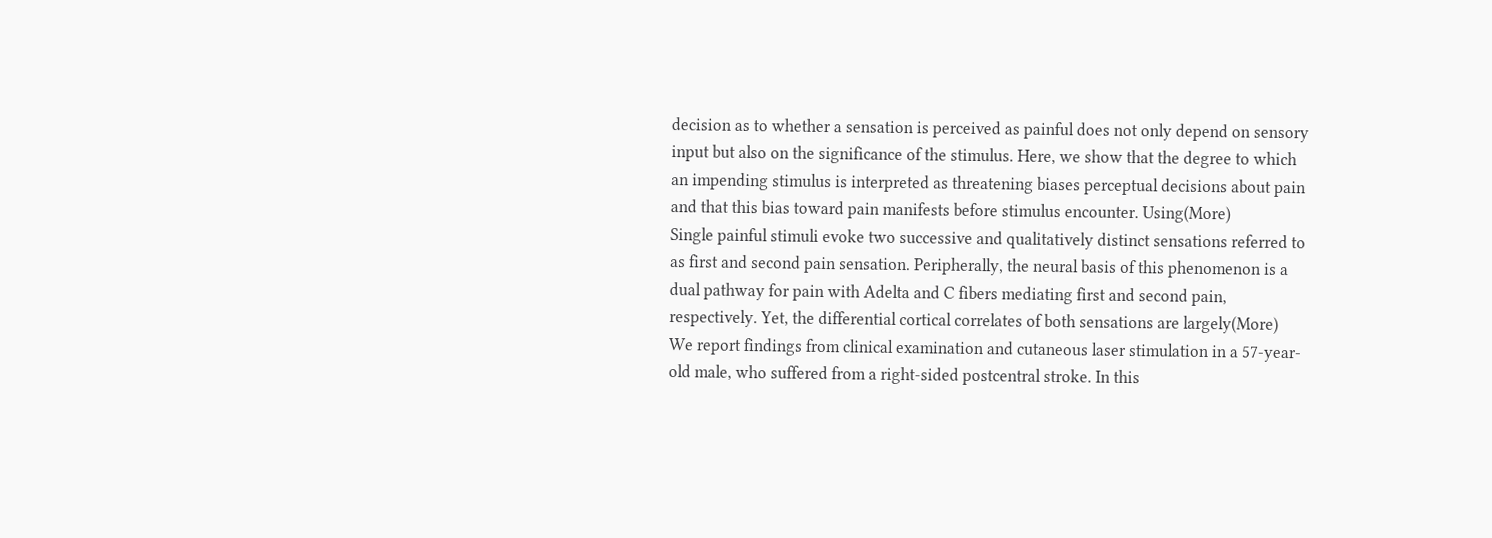decision as to whether a sensation is perceived as painful does not only depend on sensory input but also on the significance of the stimulus. Here, we show that the degree to which an impending stimulus is interpreted as threatening biases perceptual decisions about pain and that this bias toward pain manifests before stimulus encounter. Using(More)
Single painful stimuli evoke two successive and qualitatively distinct sensations referred to as first and second pain sensation. Peripherally, the neural basis of this phenomenon is a dual pathway for pain with Adelta and C fibers mediating first and second pain, respectively. Yet, the differential cortical correlates of both sensations are largely(More)
We report findings from clinical examination and cutaneous laser stimulation in a 57-year-old male, who suffered from a right-sided postcentral stroke. In this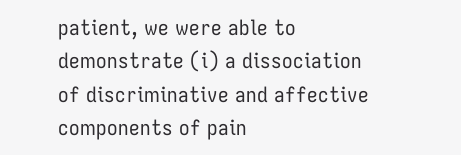patient, we were able to demonstrate (i) a dissociation of discriminative and affective components of pain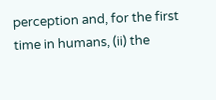perception and, for the first time in humans, (ii) the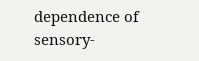dependence of sensory-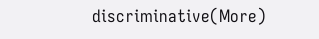discriminative(More)